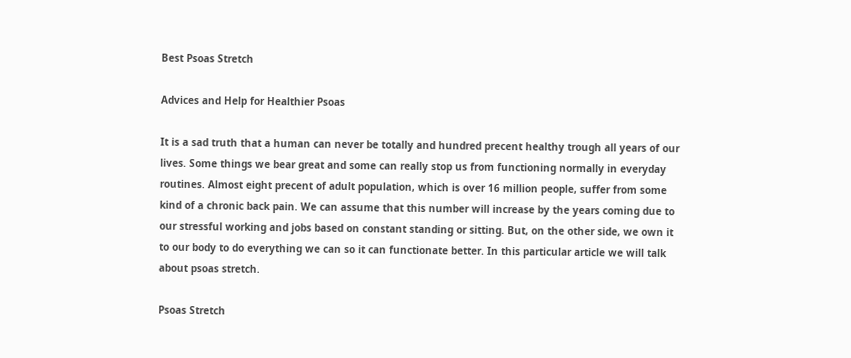Best Psoas Stretch

Advices and Help for Healthier Psoas

It is a sad truth that a human can never be totally and hundred precent healthy trough all years of our lives. Some things we bear great and some can really stop us from functioning normally in everyday routines. Almost eight precent of adult population, which is over 16 million people, suffer from some kind of a chronic back pain. We can assume that this number will increase by the years coming due to our stressful working and jobs based on constant standing or sitting. But, on the other side, we own it to our body to do everything we can so it can functionate better. In this particular article we will talk about psoas stretch.

Psoas Stretch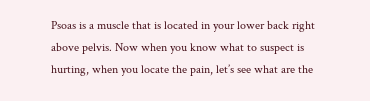Psoas is a muscle that is located in your lower back right above pelvis. Now when you know what to suspect is hurting, when you locate the pain, let’s see what are the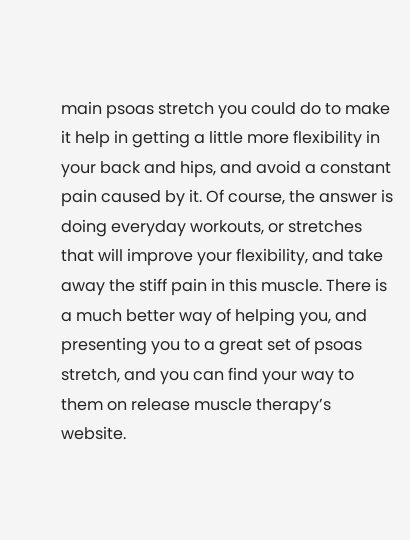main psoas stretch you could do to make it help in getting a little more flexibility in your back and hips, and avoid a constant pain caused by it. Of course, the answer is doing everyday workouts, or stretches that will improve your flexibility, and take away the stiff pain in this muscle. There is a much better way of helping you, and presenting you to a great set of psoas stretch, and you can find your way to them on release muscle therapy’s website.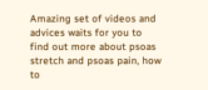Amazing set of videos and advices waits for you to find out more about psoas stretch and psoas pain, how to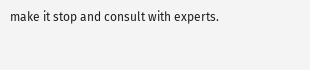make it stop and consult with experts.